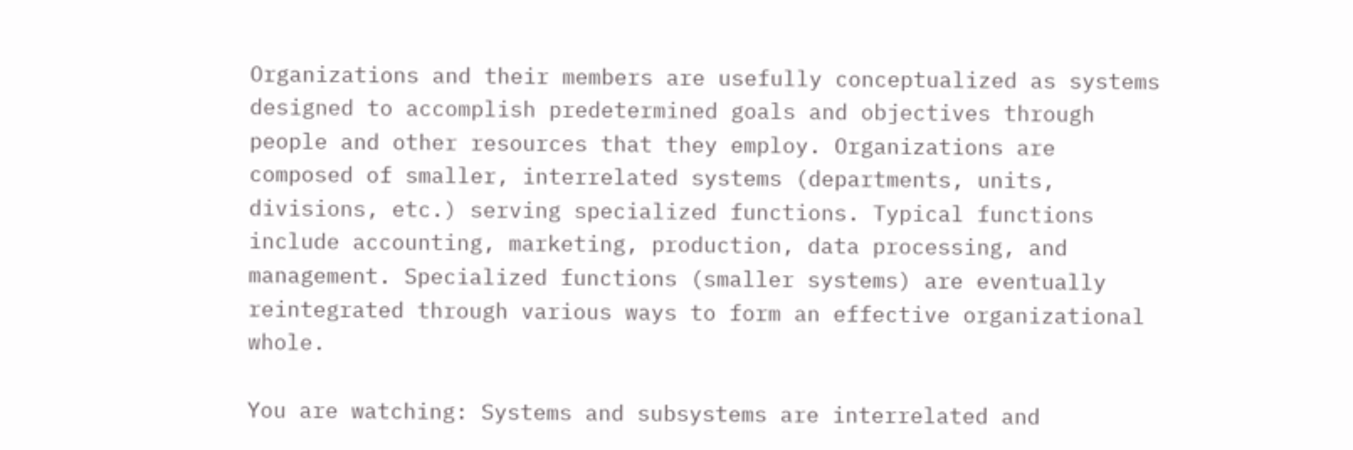Organizations and their members are usefully conceptualized as systems designed to accomplish predetermined goals and objectives through people and other resources that they employ. Organizations are composed of smaller, interrelated systems (departments, units, divisions, etc.) serving specialized functions. Typical functions include accounting, marketing, production, data processing, and management. Specialized functions (smaller systems) are eventually reintegrated through various ways to form an effective organizational whole.

You are watching: Systems and subsystems are interrelated and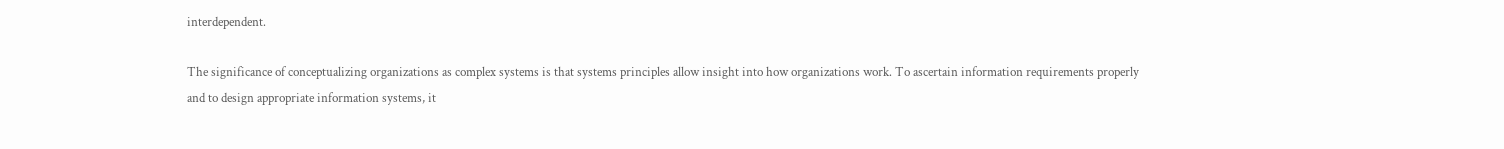interdependent.

The significance of conceptualizing organizations as complex systems is that systems principles allow insight into how organizations work. To ascertain information requirements properly and to design appropriate information systems, it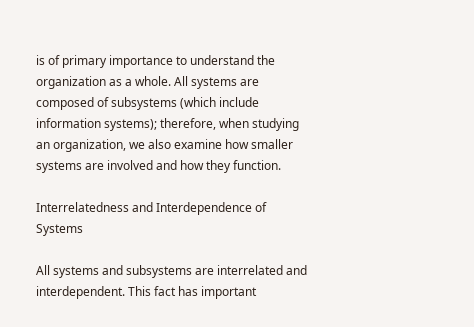is of primary importance to understand the organization as a whole. All systems are composed of subsystems (which include information systems); therefore, when studying an organization, we also examine how smaller systems are involved and how they function.

Interrelatedness and Interdependence of Systems

All systems and subsystems are interrelated and interdependent. This fact has important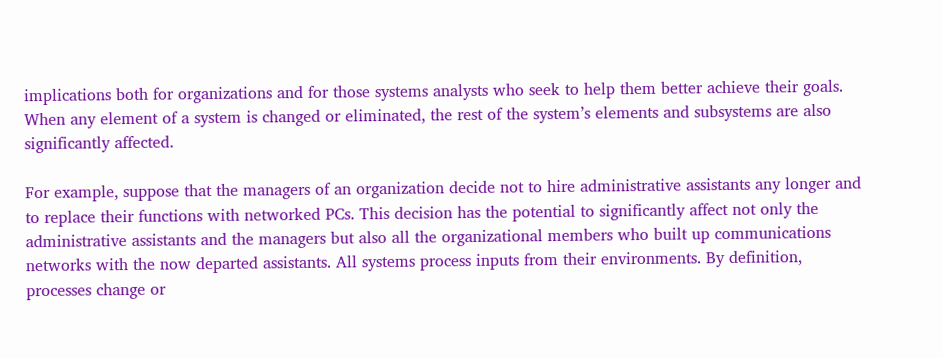implications both for organizations and for those systems analysts who seek to help them better achieve their goals. When any element of a system is changed or eliminated, the rest of the system’s elements and subsystems are also significantly affected.

For example, suppose that the managers of an organization decide not to hire administrative assistants any longer and to replace their functions with networked PCs. This decision has the potential to significantly affect not only the administrative assistants and the managers but also all the organizational members who built up communications networks with the now departed assistants. All systems process inputs from their environments. By definition, processes change or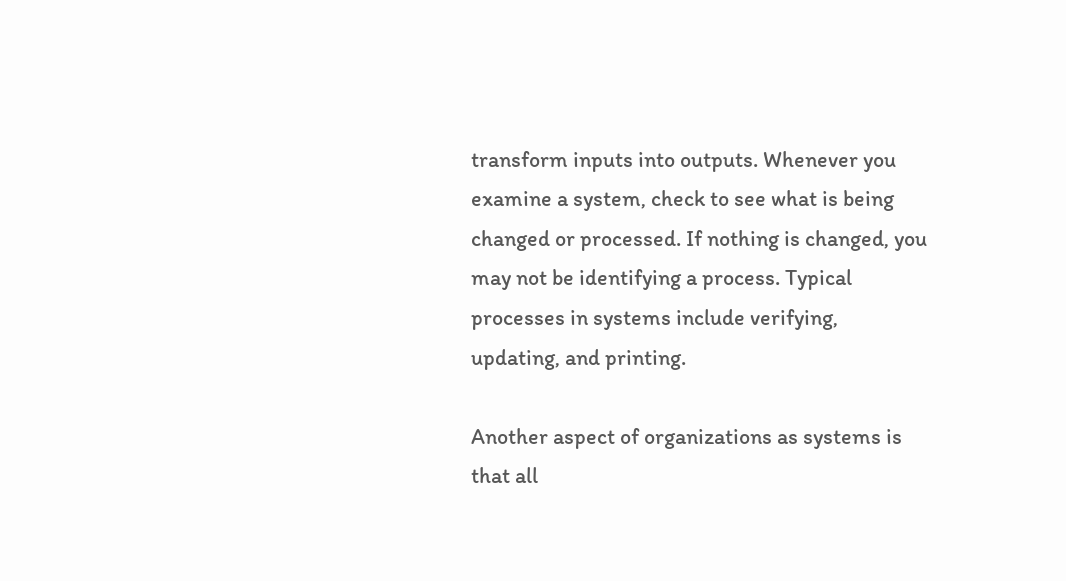transform inputs into outputs. Whenever you examine a system, check to see what is being changed or processed. If nothing is changed, you may not be identifying a process. Typical processes in systems include verifying, updating, and printing.

Another aspect of organizations as systems is that all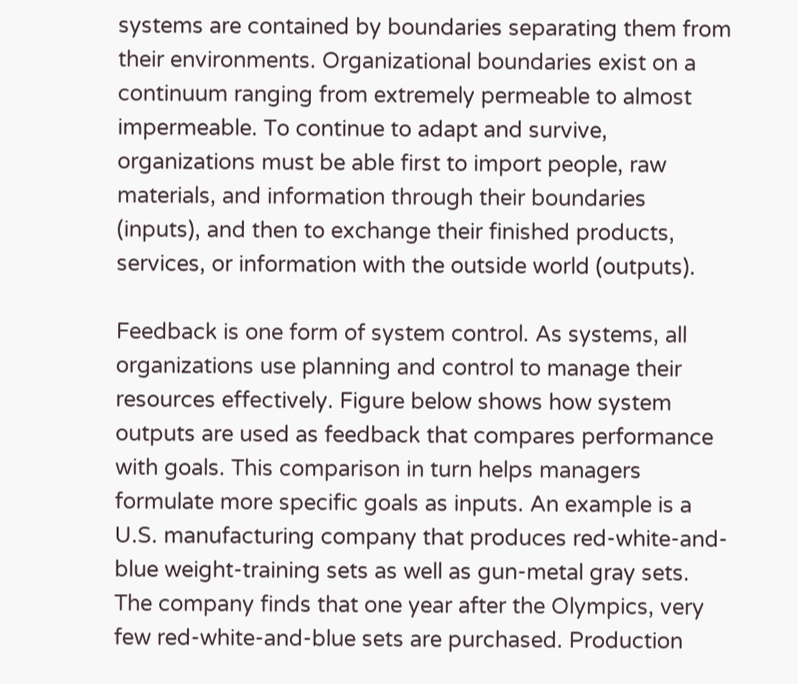systems are contained by boundaries separating them from their environments. Organizational boundaries exist on a continuum ranging from extremely permeable to almost impermeable. To continue to adapt and survive, organizations must be able first to import people, raw materials, and information through their boundaries (inputs), and then to exchange their finished products, services, or information with the outside world (outputs).

Feedback is one form of system control. As systems, all organizations use planning and control to manage their resources effectively. Figure below shows how system outputs are used as feedback that compares performance with goals. This comparison in turn helps managers formulate more specific goals as inputs. An example is a U.S. manufacturing company that produces red-white-and-blue weight-training sets as well as gun-metal gray sets. The company finds that one year after the Olympics, very few red-white-and-blue sets are purchased. Production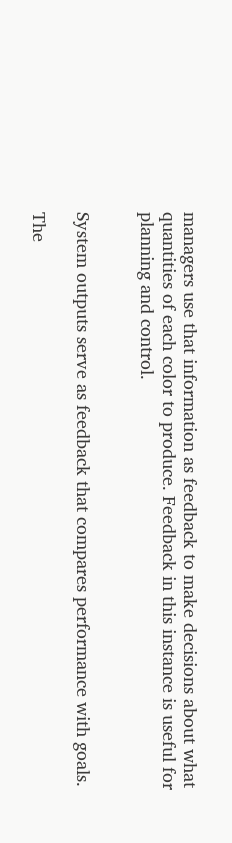managers use that information as feedback to make decisions about what quantities of each color to produce. Feedback in this instance is useful for planning and control.


System outputs serve as feedback that compares performance with goals.

The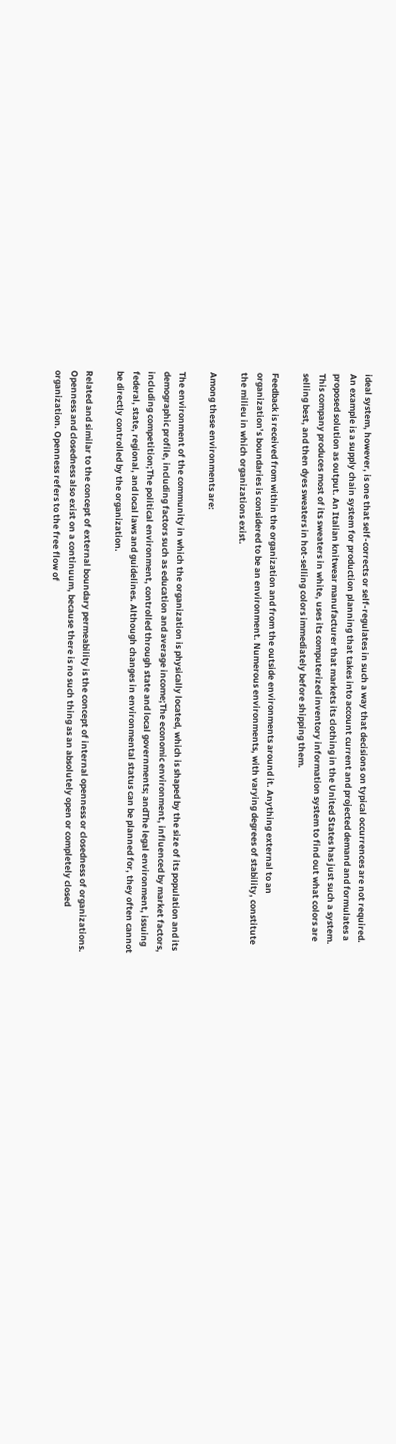ideal system, however, is one that self-corrects or self-regulates in such a way that decisions on typical occurrences are not required. An example is a supply chain system for production planning that takes into account current and projected demand and formulates a proposed solution as output. An Italian knitwear manufacturer that markets its clothing in the United States has just such a system. This company produces most of its sweaters in white, uses its computerized inventory information system to find out what colors are selling best, and then dyes sweaters in hot-selling colors immediately before shipping them.

Feedback is received from within the organization and from the outside environments around it. Anything external to an organization’s boundaries is considered to be an environment. Numerous environments, with varying degrees of stability, constitute the milieu in which organizations exist.

Among these environments are:

The environment of the community in which the organization is physically located, which is shaped by the size of its population and its demographic profile, including factors such as education and average income;The economic environment, influenced by market factors, including competition;The political environment, controlled through state and local governments; andThe legal environment, issuing federal, state, regional, and local laws and guidelines. Although changes in environmental status can be planned for, they often cannot be directly controlled by the organization.

Related and similar to the concept of external boundary permeability is the concept of internal openness or closedness of organizations. Openness and closedness also exist on a continuum, because there is no such thing as an absolutely open or completely closed organization. Openness refers to the free flow of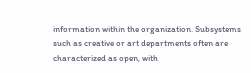information within the organization. Subsystems such as creative or art departments often are characterized as open, with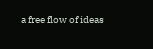a free flow of ideas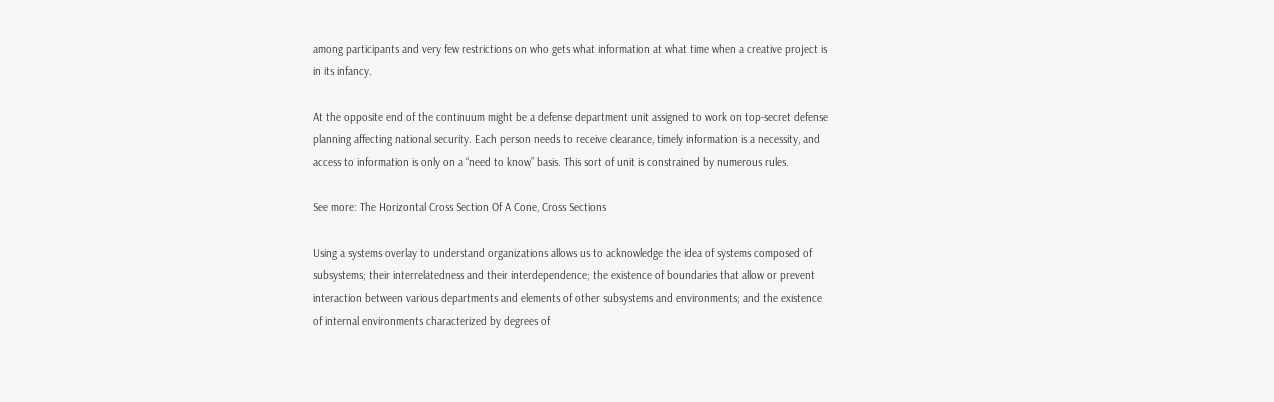among participants and very few restrictions on who gets what information at what time when a creative project is in its infancy.

At the opposite end of the continuum might be a defense department unit assigned to work on top-secret defense planning affecting national security. Each person needs to receive clearance, timely information is a necessity, and access to information is only on a “need to know” basis. This sort of unit is constrained by numerous rules.

See more: The Horizontal Cross Section Of A Cone, Cross Sections

Using a systems overlay to understand organizations allows us to acknowledge the idea of systems composed of subsystems; their interrelatedness and their interdependence; the existence of boundaries that allow or prevent interaction between various departments and elements of other subsystems and environments; and the existence of internal environments characterized by degrees of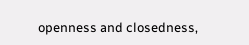openness and closedness,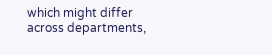which might differ across departments,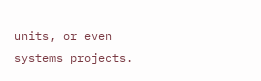units, or even systems projects.